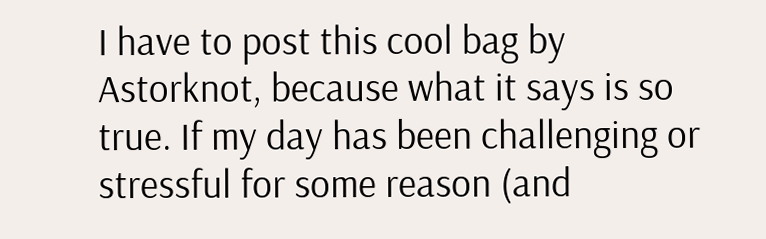I have to post this cool bag by Astorknot, because what it says is so true. If my day has been challenging or stressful for some reason (and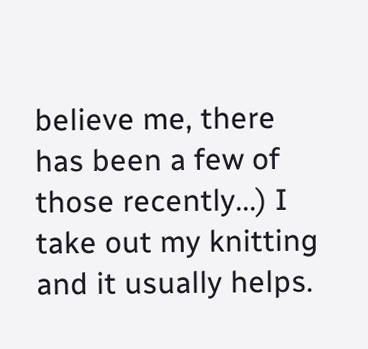believe me, there has been a few of those recently...) I take out my knitting and it usually helps.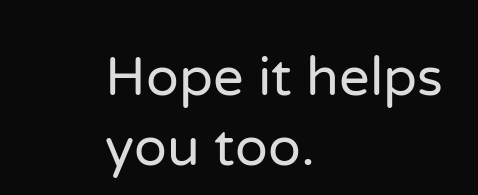Hope it helps you too.